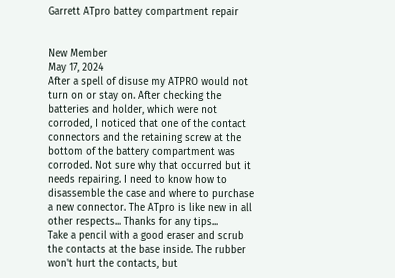Garrett ATpro battey compartment repair


New Member
May 17, 2024
After a spell of disuse my ATPRO would not turn on or stay on. After checking the batteries and holder, which were not corroded, I noticed that one of the contact connectors and the retaining screw at the bottom of the battery compartment was corroded. Not sure why that occurred but it needs repairing. I need to know how to disassemble the case and where to purchase a new connector. The ATpro is like new in all other respects... Thanks for any tips...
Take a pencil with a good eraser and scrub the contacts at the base inside. The rubber won't hurt the contacts, but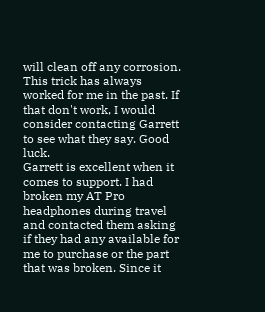will clean off any corrosion. This trick has always worked for me in the past. If that don't work, I would consider contacting Garrett to see what they say. Good luck.
Garrett is excellent when it comes to support. I had broken my AT Pro headphones during travel and contacted them asking if they had any available for me to purchase or the part that was broken. Since it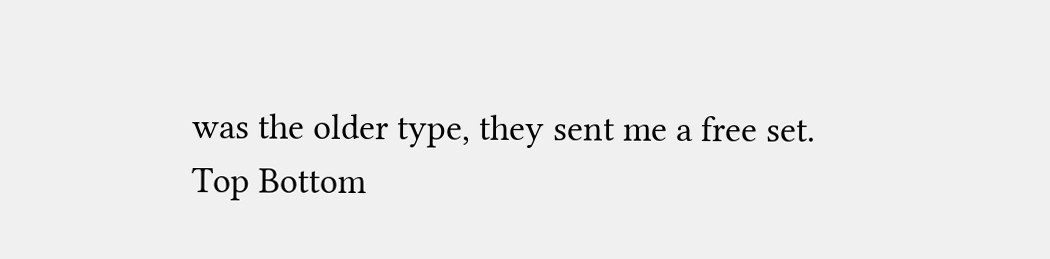was the older type, they sent me a free set.
Top Bottom